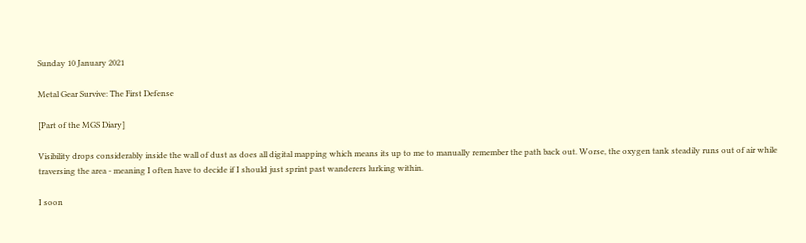Sunday 10 January 2021

Metal Gear Survive: The First Defense

[Part of the MGS Diary]

Visibility drops considerably inside the wall of dust as does all digital mapping which means its up to me to manually remember the path back out. Worse, the oxygen tank steadily runs out of air while traversing the area - meaning I often have to decide if I should just sprint past wanderers lurking within.

I soon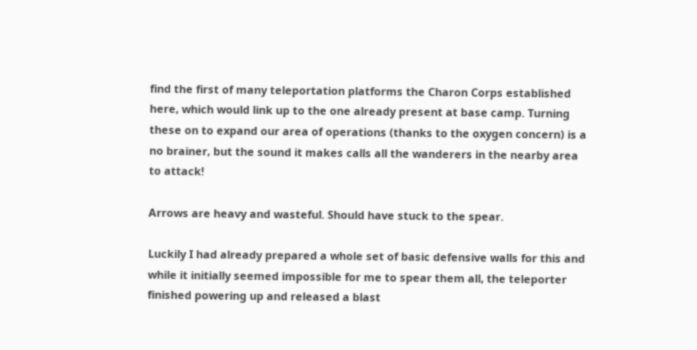find the first of many teleportation platforms the Charon Corps established here, which would link up to the one already present at base camp. Turning these on to expand our area of operations (thanks to the oxygen concern) is a no brainer, but the sound it makes calls all the wanderers in the nearby area to attack!

Arrows are heavy and wasteful. Should have stuck to the spear.

Luckily I had already prepared a whole set of basic defensive walls for this and while it initially seemed impossible for me to spear them all, the teleporter finished powering up and released a blast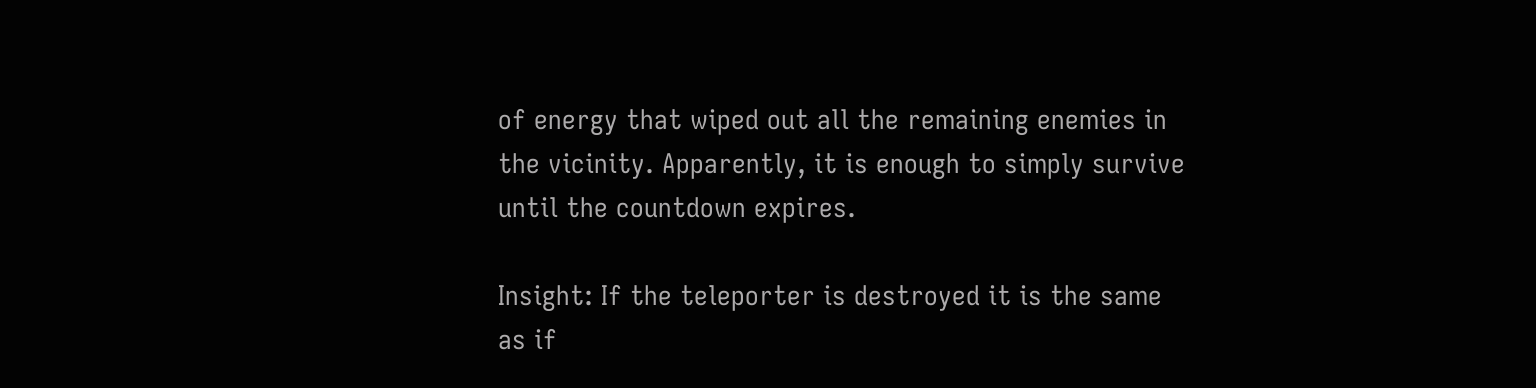of energy that wiped out all the remaining enemies in the vicinity. Apparently, it is enough to simply survive until the countdown expires.

Insight: If the teleporter is destroyed it is the same as if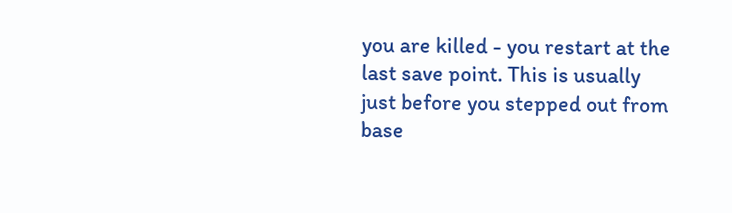you are killed - you restart at the last save point. This is usually just before you stepped out from base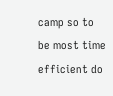camp so to be most time efficient do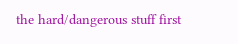the hard/dangerous stuff first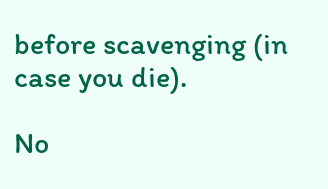before scavenging (in case you die).

No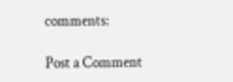comments:

Post a Comment